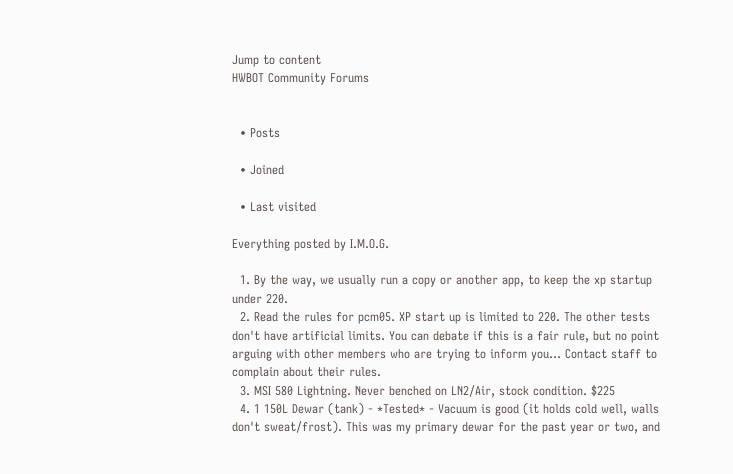Jump to content
HWBOT Community Forums


  • Posts

  • Joined

  • Last visited

Everything posted by I.M.O.G.

  1. By the way, we usually run a copy or another app, to keep the xp startup under 220.
  2. Read the rules for pcm05. XP start up is limited to 220. The other tests don't have artificial limits. You can debate if this is a fair rule, but no point arguing with other members who are trying to inform you... Contact staff to complain about their rules.
  3. MSI 580 Lightning. Never benched on LN2/Air, stock condition. $225
  4. 1 150L Dewar (tank) - *Tested* - Vacuum is good (it holds cold well, walls don't sweat/frost). This was my primary dewar for the past year or two, and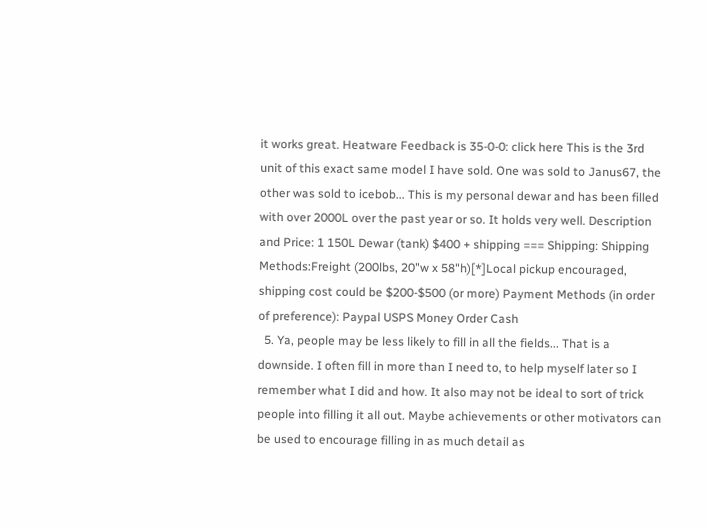it works great. Heatware Feedback is 35-0-0: click here This is the 3rd unit of this exact same model I have sold. One was sold to Janus67, the other was sold to icebob... This is my personal dewar and has been filled with over 2000L over the past year or so. It holds very well. Description and Price: 1 150L Dewar (tank) $400 + shipping === Shipping: Shipping Methods:Freight (200lbs, 20"w x 58"h)[*]Local pickup encouraged, shipping cost could be $200-$500 (or more) Payment Methods (in order of preference): Paypal USPS Money Order Cash
  5. Ya, people may be less likely to fill in all the fields... That is a downside. I often fill in more than I need to, to help myself later so I remember what I did and how. It also may not be ideal to sort of trick people into filling it all out. Maybe achievements or other motivators can be used to encourage filling in as much detail as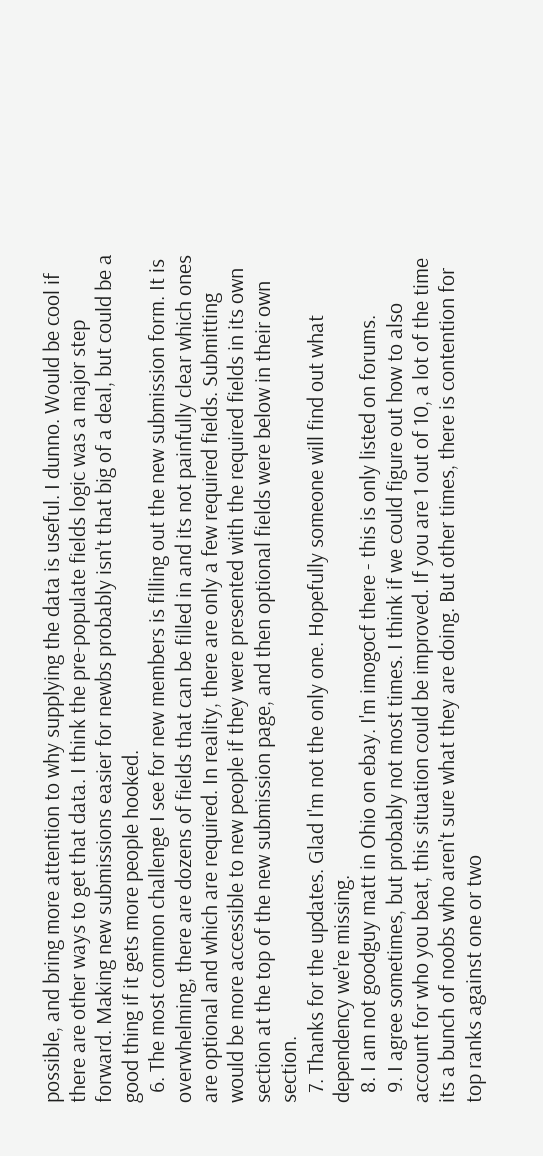possible, and bring more attention to why supplying the data is useful. I dunno. Would be cool if there are other ways to get that data. I think the pre-populate fields logic was a major step forward. Making new submissions easier for newbs probably isn't that big of a deal, but could be a good thing if it gets more people hooked.
  6. The most common challenge I see for new members is filling out the new submission form. It is overwhelming, there are dozens of fields that can be filled in and its not painfully clear which ones are optional and which are required. In reality, there are only a few required fields. Submitting would be more accessible to new people if they were presented with the required fields in its own section at the top of the new submission page, and then optional fields were below in their own section.
  7. Thanks for the updates. Glad I'm not the only one. Hopefully someone will find out what dependency we're missing.
  8. I am not goodguy matt in Ohio on ebay. I'm imogocf there - this is only listed on forums.
  9. I agree sometimes, but probably not most times. I think if we could figure out how to also account for who you beat, this situation could be improved. If you are 1 out of 10, a lot of the time its a bunch of noobs who aren't sure what they are doing. But other times, there is contention for top ranks against one or two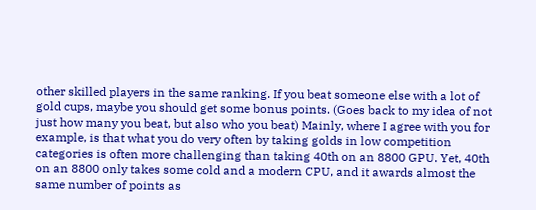other skilled players in the same ranking. If you beat someone else with a lot of gold cups, maybe you should get some bonus points. (Goes back to my idea of not just how many you beat, but also who you beat) Mainly, where I agree with you for example, is that what you do very often by taking golds in low competition categories is often more challenging than taking 40th on an 8800 GPU. Yet, 40th on an 8800 only takes some cold and a modern CPU, and it awards almost the same number of points as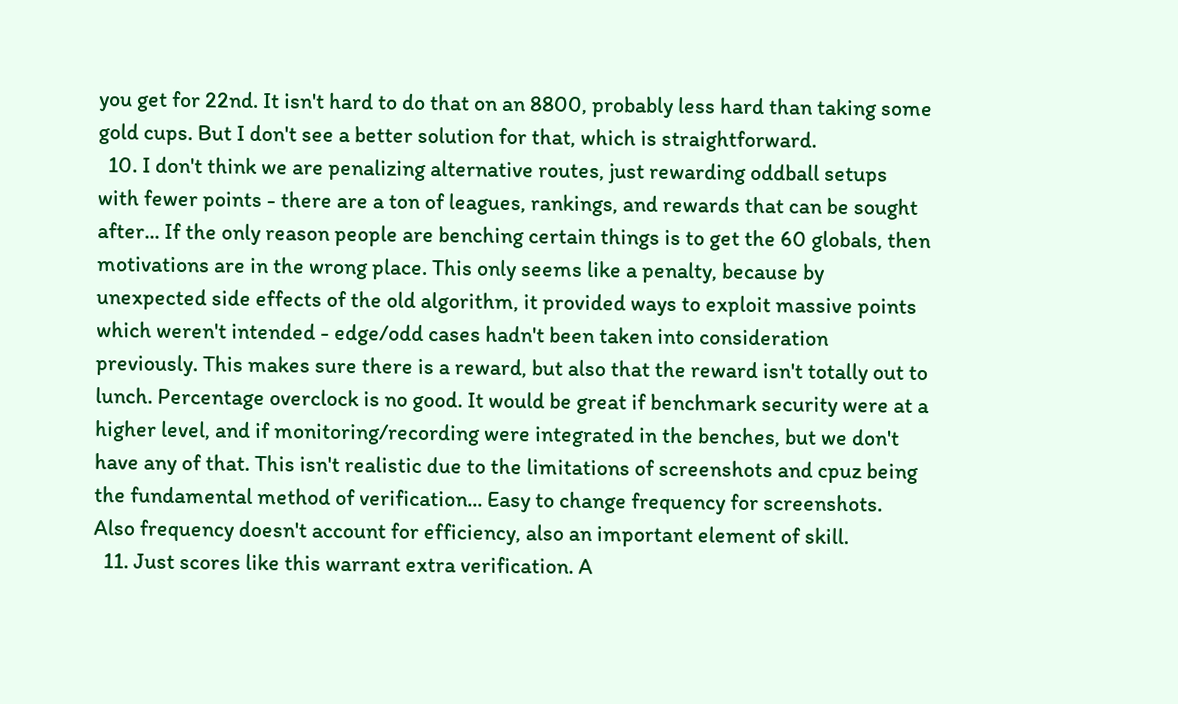you get for 22nd. It isn't hard to do that on an 8800, probably less hard than taking some gold cups. But I don't see a better solution for that, which is straightforward.
  10. I don't think we are penalizing alternative routes, just rewarding oddball setups with fewer points - there are a ton of leagues, rankings, and rewards that can be sought after... If the only reason people are benching certain things is to get the 60 globals, then motivations are in the wrong place. This only seems like a penalty, because by unexpected side effects of the old algorithm, it provided ways to exploit massive points which weren't intended - edge/odd cases hadn't been taken into consideration previously. This makes sure there is a reward, but also that the reward isn't totally out to lunch. Percentage overclock is no good. It would be great if benchmark security were at a higher level, and if monitoring/recording were integrated in the benches, but we don't have any of that. This isn't realistic due to the limitations of screenshots and cpuz being the fundamental method of verification... Easy to change frequency for screenshots. Also frequency doesn't account for efficiency, also an important element of skill.
  11. Just scores like this warrant extra verification. A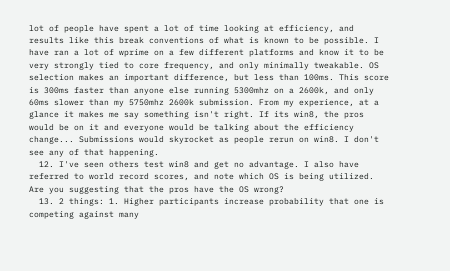lot of people have spent a lot of time looking at efficiency, and results like this break conventions of what is known to be possible. I have ran a lot of wprime on a few different platforms and know it to be very strongly tied to core frequency, and only minimally tweakable. OS selection makes an important difference, but less than 100ms. This score is 300ms faster than anyone else running 5300mhz on a 2600k, and only 60ms slower than my 5750mhz 2600k submission. From my experience, at a glance it makes me say something isn't right. If its win8, the pros would be on it and everyone would be talking about the efficiency change... Submissions would skyrocket as people rerun on win8. I don't see any of that happening.
  12. I've seen others test win8 and get no advantage. I also have referred to world record scores, and note which OS is being utilized. Are you suggesting that the pros have the OS wrong?
  13. 2 things: 1. Higher participants increase probability that one is competing against many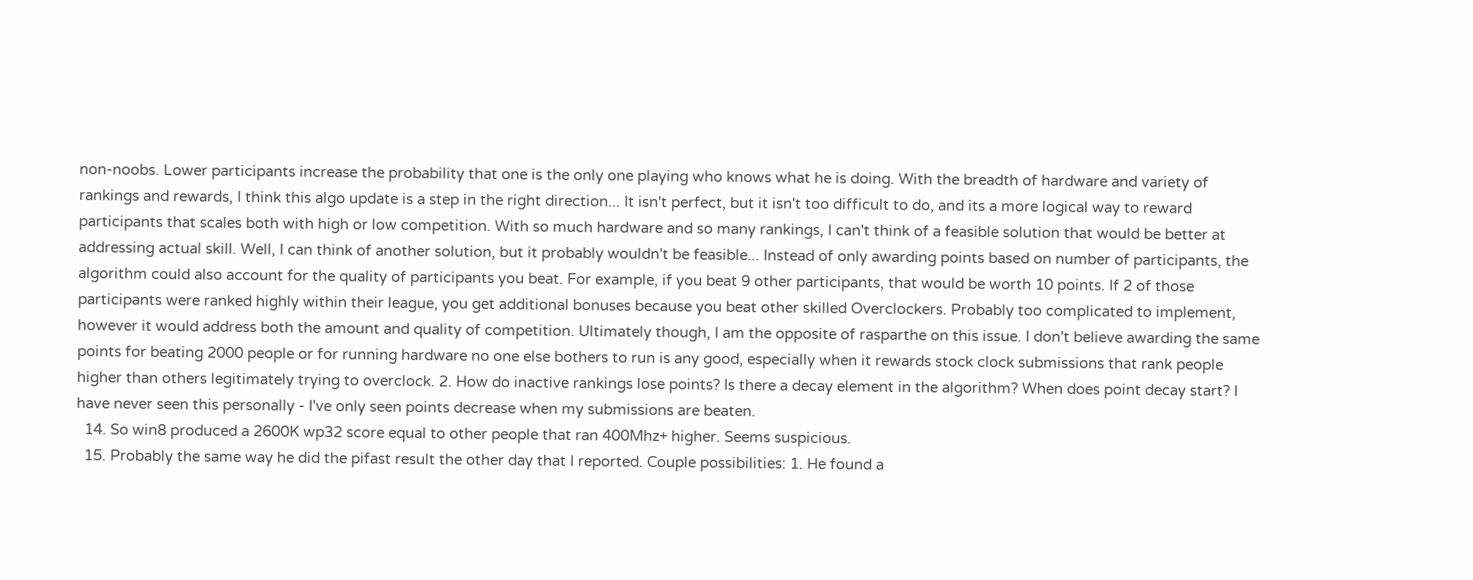non-noobs. Lower participants increase the probability that one is the only one playing who knows what he is doing. With the breadth of hardware and variety of rankings and rewards, I think this algo update is a step in the right direction... It isn't perfect, but it isn't too difficult to do, and its a more logical way to reward participants that scales both with high or low competition. With so much hardware and so many rankings, I can't think of a feasible solution that would be better at addressing actual skill. Well, I can think of another solution, but it probably wouldn't be feasible... Instead of only awarding points based on number of participants, the algorithm could also account for the quality of participants you beat. For example, if you beat 9 other participants, that would be worth 10 points. If 2 of those participants were ranked highly within their league, you get additional bonuses because you beat other skilled Overclockers. Probably too complicated to implement, however it would address both the amount and quality of competition. Ultimately though, I am the opposite of rasparthe on this issue. I don't believe awarding the same points for beating 2000 people or for running hardware no one else bothers to run is any good, especially when it rewards stock clock submissions that rank people higher than others legitimately trying to overclock. 2. How do inactive rankings lose points? Is there a decay element in the algorithm? When does point decay start? I have never seen this personally - I've only seen points decrease when my submissions are beaten.
  14. So win8 produced a 2600K wp32 score equal to other people that ran 400Mhz+ higher. Seems suspicious.
  15. Probably the same way he did the pifast result the other day that I reported. Couple possibilities: 1. He found a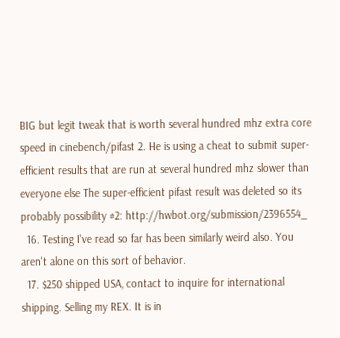BIG but legit tweak that is worth several hundred mhz extra core speed in cinebench/pifast 2. He is using a cheat to submit super-efficient results that are run at several hundred mhz slower than everyone else The super-efficient pifast result was deleted so its probably possibility #2: http://hwbot.org/submission/2396554_
  16. Testing I've read so far has been similarly weird also. You aren't alone on this sort of behavior.
  17. $250 shipped USA, contact to inquire for international shipping. Selling my REX. It is in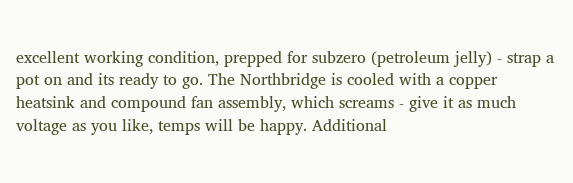excellent working condition, prepped for subzero (petroleum jelly) - strap a pot on and its ready to go. The Northbridge is cooled with a copper heatsink and compound fan assembly, which screams - give it as much voltage as you like, temps will be happy. Additional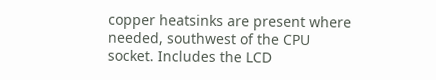copper heatsinks are present where needed, southwest of the CPU socket. Includes the LCD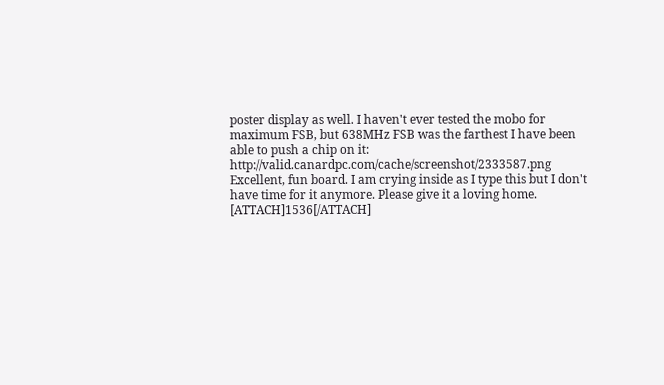poster display as well. I haven't ever tested the mobo for maximum FSB, but 638MHz FSB was the farthest I have been able to push a chip on it: http://valid.canardpc.com/cache/screenshot/2333587.png Excellent, fun board. I am crying inside as I type this but I don't have time for it anymore. Please give it a loving home. [ATTACH]1536[/ATTACH]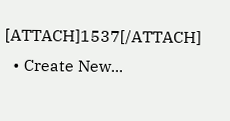[ATTACH]1537[/ATTACH]
  • Create New...